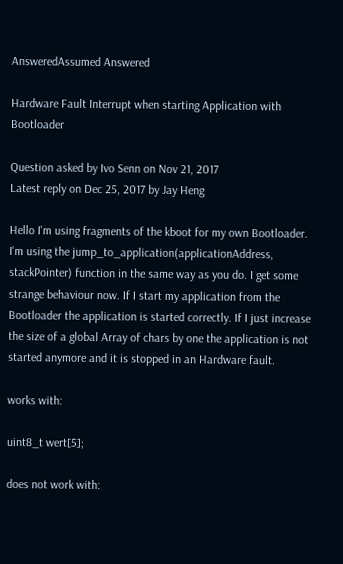AnsweredAssumed Answered

Hardware Fault Interrupt when starting Application with Bootloader

Question asked by Ivo Senn on Nov 21, 2017
Latest reply on Dec 25, 2017 by Jay Heng

Hello I'm using fragments of the kboot for my own Bootloader. I'm using the jump_to_application(applicationAddress, stackPointer) function in the same way as you do. I get some strange behaviour now. If I start my application from the Bootloader the application is started correctly. If I just increase the size of a global Array of chars by one the application is not started anymore and it is stopped in an Hardware fault.

works with:

uint8_t wert[5];

does not work with: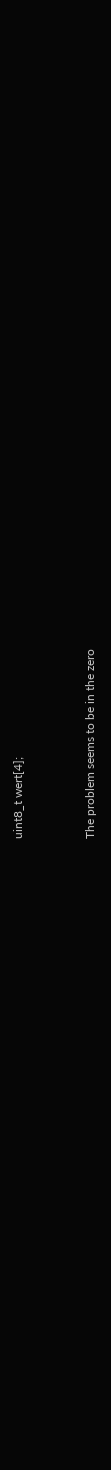uint8_t wert[4];


The problem seems to be in the zero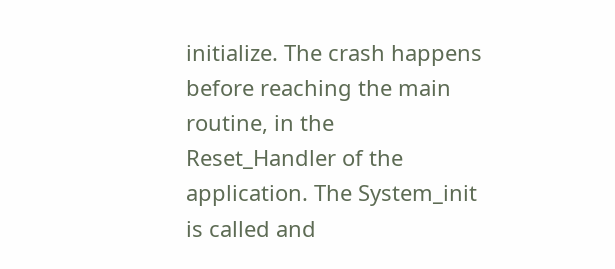initialize. The crash happens before reaching the main routine, in the Reset_Handler of the application. The System_init is called and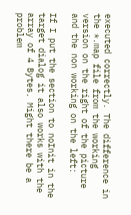executed correctly. The difference in the *.map file from the working version on the right of the picture and the non working on the left:

If I put the section to noInit in the target dialog it also works with the array of 4 Bytes. Might there be a problem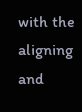with the aligning and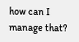how can I manage that?